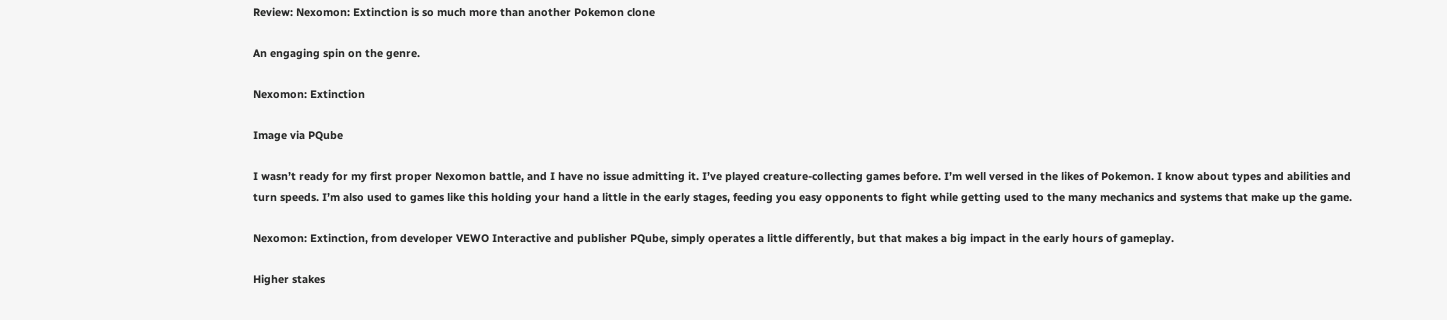Review: Nexomon: Extinction is so much more than another Pokemon clone

An engaging spin on the genre.

Nexomon: Extinction

Image via PQube

I wasn’t ready for my first proper Nexomon battle, and I have no issue admitting it. I’ve played creature-collecting games before. I’m well versed in the likes of Pokemon. I know about types and abilities and turn speeds. I’m also used to games like this holding your hand a little in the early stages, feeding you easy opponents to fight while getting used to the many mechanics and systems that make up the game.

Nexomon: Extinction, from developer VEWO Interactive and publisher PQube, simply operates a little differently, but that makes a big impact in the early hours of gameplay.

Higher stakes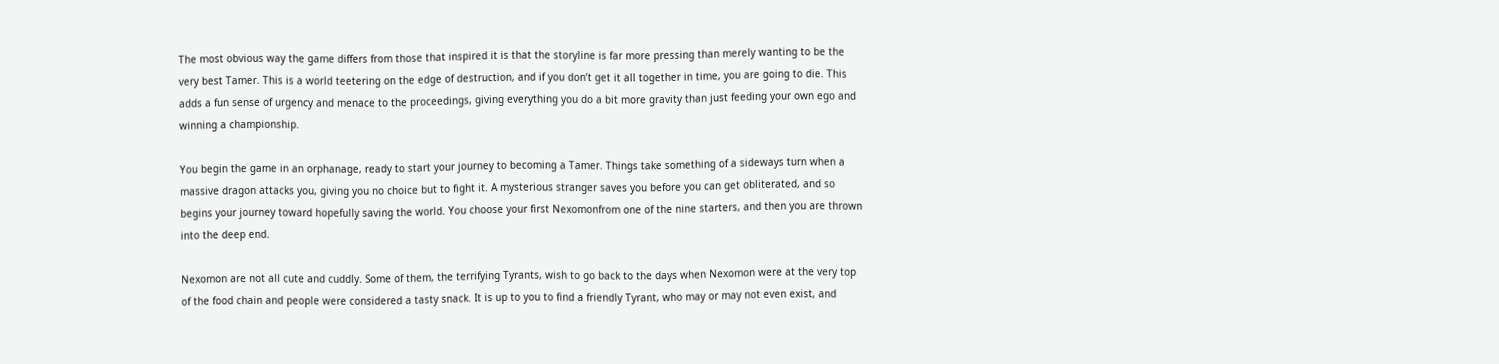The most obvious way the game differs from those that inspired it is that the storyline is far more pressing than merely wanting to be the very best Tamer. This is a world teetering on the edge of destruction, and if you don’t get it all together in time, you are going to die. This adds a fun sense of urgency and menace to the proceedings, giving everything you do a bit more gravity than just feeding your own ego and winning a championship.

You begin the game in an orphanage, ready to start your journey to becoming a Tamer. Things take something of a sideways turn when a massive dragon attacks you, giving you no choice but to fight it. A mysterious stranger saves you before you can get obliterated, and so begins your journey toward hopefully saving the world. You choose your first Nexomonfrom one of the nine starters, and then you are thrown into the deep end.

Nexomon are not all cute and cuddly. Some of them, the terrifying Tyrants, wish to go back to the days when Nexomon were at the very top of the food chain and people were considered a tasty snack. It is up to you to find a friendly Tyrant, who may or may not even exist, and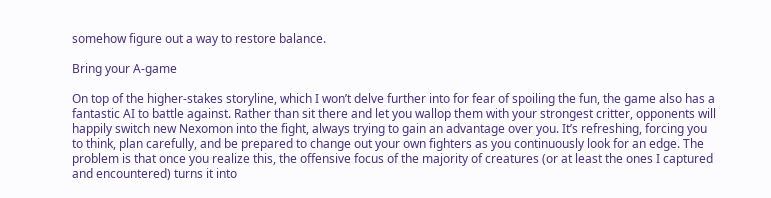somehow figure out a way to restore balance.

Bring your A-game

On top of the higher-stakes storyline, which I won’t delve further into for fear of spoiling the fun, the game also has a fantastic AI to battle against. Rather than sit there and let you wallop them with your strongest critter, opponents will happily switch new Nexomon into the fight, always trying to gain an advantage over you. It’s refreshing, forcing you to think, plan carefully, and be prepared to change out your own fighters as you continuously look for an edge. The problem is that once you realize this, the offensive focus of the majority of creatures (or at least the ones I captured and encountered) turns it into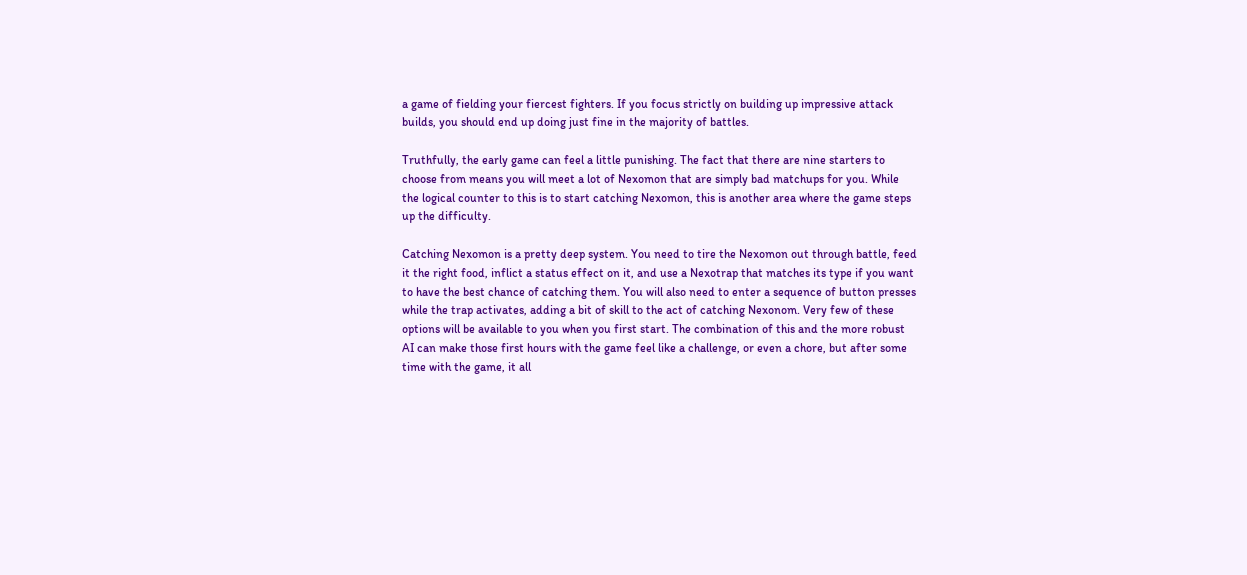a game of fielding your fiercest fighters. If you focus strictly on building up impressive attack builds, you should end up doing just fine in the majority of battles.

Truthfully, the early game can feel a little punishing. The fact that there are nine starters to choose from means you will meet a lot of Nexomon that are simply bad matchups for you. While the logical counter to this is to start catching Nexomon, this is another area where the game steps up the difficulty.

Catching Nexomon is a pretty deep system. You need to tire the Nexomon out through battle, feed it the right food, inflict a status effect on it, and use a Nexotrap that matches its type if you want to have the best chance of catching them. You will also need to enter a sequence of button presses while the trap activates, adding a bit of skill to the act of catching Nexonom. Very few of these options will be available to you when you first start. The combination of this and the more robust AI can make those first hours with the game feel like a challenge, or even a chore, but after some time with the game, it all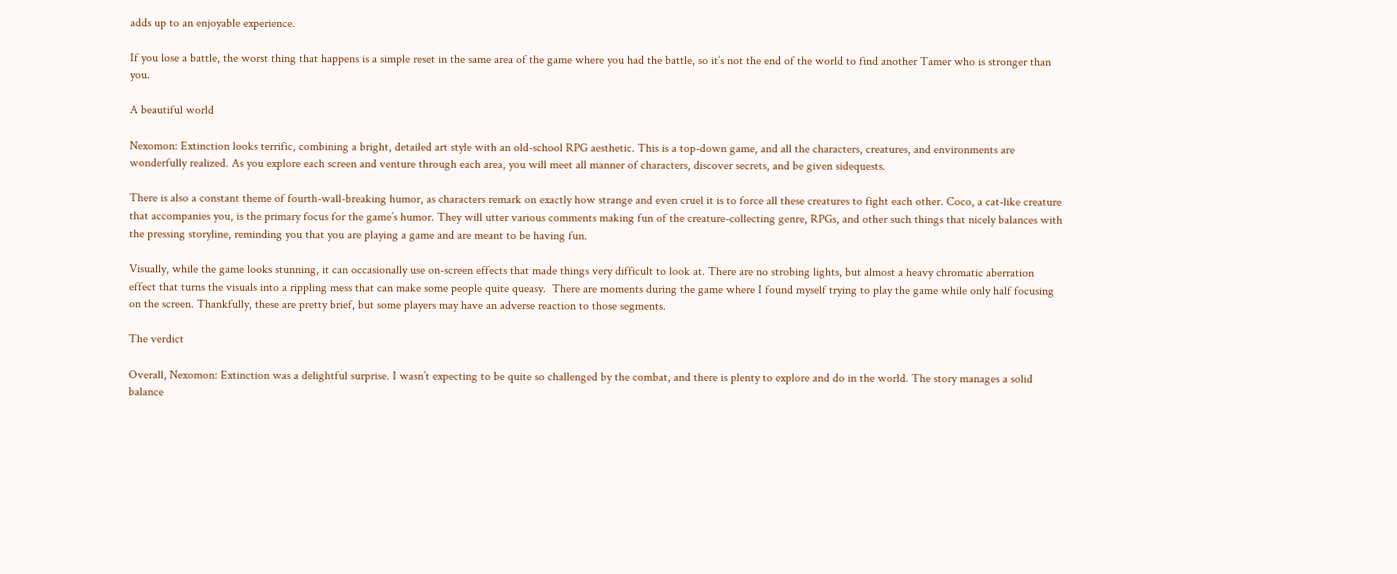adds up to an enjoyable experience.

If you lose a battle, the worst thing that happens is a simple reset in the same area of the game where you had the battle, so it’s not the end of the world to find another Tamer who is stronger than you.

A beautiful world

Nexomon: Extinction looks terrific, combining a bright, detailed art style with an old-school RPG aesthetic. This is a top-down game, and all the characters, creatures, and environments are wonderfully realized. As you explore each screen and venture through each area, you will meet all manner of characters, discover secrets, and be given sidequests.

There is also a constant theme of fourth-wall-breaking humor, as characters remark on exactly how strange and even cruel it is to force all these creatures to fight each other. Coco, a cat-like creature that accompanies you, is the primary focus for the game’s humor. They will utter various comments making fun of the creature-collecting genre, RPGs, and other such things that nicely balances with the pressing storyline, reminding you that you are playing a game and are meant to be having fun.

Visually, while the game looks stunning, it can occasionally use on-screen effects that made things very difficult to look at. There are no strobing lights, but almost a heavy chromatic aberration effect that turns the visuals into a rippling mess that can make some people quite queasy.  There are moments during the game where I found myself trying to play the game while only half focusing on the screen. Thankfully, these are pretty brief, but some players may have an adverse reaction to those segments.

The verdict

Overall, Nexomon: Extinction was a delightful surprise. I wasn’t expecting to be quite so challenged by the combat, and there is plenty to explore and do in the world. The story manages a solid balance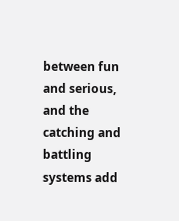between fun and serious, and the catching and battling systems add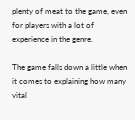plenty of meat to the game, even for players with a lot of experience in the genre.

The game falls down a little when it comes to explaining how many vital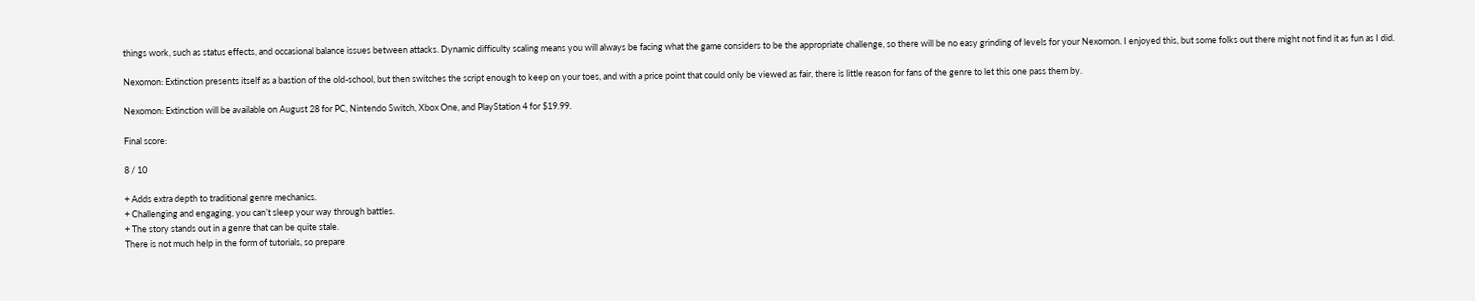things work, such as status effects, and occasional balance issues between attacks. Dynamic difficulty scaling means you will always be facing what the game considers to be the appropriate challenge, so there will be no easy grinding of levels for your Nexomon. I enjoyed this, but some folks out there might not find it as fun as I did.

Nexomon: Extinction presents itself as a bastion of the old-school, but then switches the script enough to keep on your toes, and with a price point that could only be viewed as fair, there is little reason for fans of the genre to let this one pass them by.

Nexomon: Extinction will be available on August 28 for PC, Nintendo Switch, Xbox One, and PlayStation 4 for $19.99.

Final score:

8 / 10

+ Adds extra depth to traditional genre mechanics.
+ Challenging and engaging, you can’t sleep your way through battles.
+ The story stands out in a genre that can be quite stale.
There is not much help in the form of tutorials, so prepare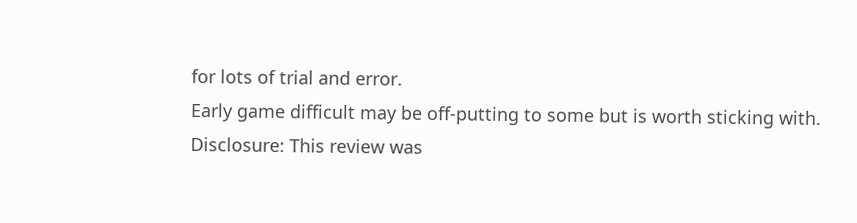for lots of trial and error.
Early game difficult may be off-putting to some but is worth sticking with.
Disclosure: This review was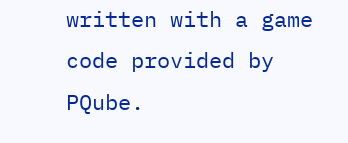written with a game code provided by PQube.